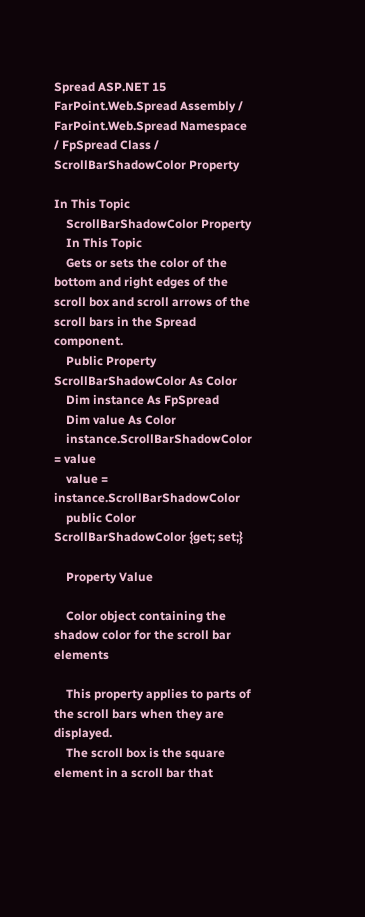Spread ASP.NET 15
FarPoint.Web.Spread Assembly / FarPoint.Web.Spread Namespace / FpSpread Class / ScrollBarShadowColor Property

In This Topic
    ScrollBarShadowColor Property
    In This Topic
    Gets or sets the color of the bottom and right edges of the scroll box and scroll arrows of the scroll bars in the Spread component.
    Public Property ScrollBarShadowColor As Color
    Dim instance As FpSpread
    Dim value As Color
    instance.ScrollBarShadowColor = value
    value = instance.ScrollBarShadowColor
    public Color ScrollBarShadowColor {get; set;}

    Property Value

    Color object containing the shadow color for the scroll bar elements

    This property applies to parts of the scroll bars when they are displayed.
    The scroll box is the square element in a scroll bar that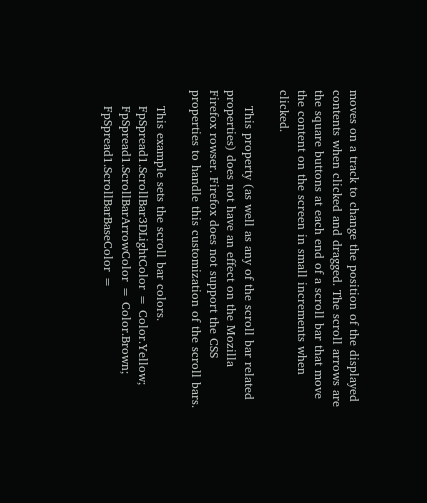moves on a track to change the position of the displayed contents when clicked and dragged. The scroll arrows are the square buttons at each end of a scroll bar that move the content on the screen in small increments when clicked.

    This property (as well as any of the scroll bar related properties) does not have an effect on the Mozilla Firefox rowser. Firefox does not support the CSS properties to handle this customization of the scroll bars.

    This example sets the scroll bar colors.
    FpSpread1.ScrollBar3DLightColor = Color.Yellow;
    FpSpread1.ScrollBarArrowColor = Color.Brown;
    FpSpread1.ScrollBarBaseColor =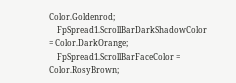Color.Goldenrod;
    FpSpread1.ScrollBarDarkShadowColor = Color.DarkOrange;
    FpSpread1.ScrollBarFaceColor = Color.RosyBrown;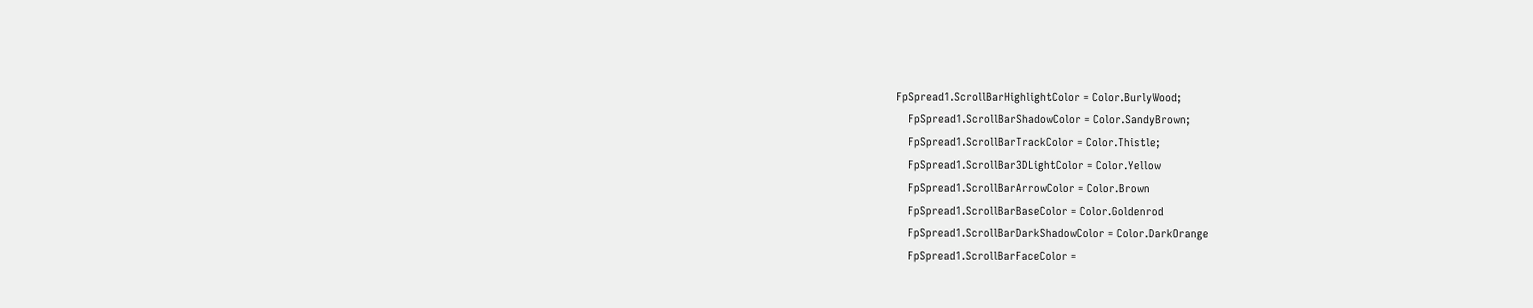FpSpread1.ScrollBarHighlightColor = Color.BurlyWood;
    FpSpread1.ScrollBarShadowColor = Color.SandyBrown;
    FpSpread1.ScrollBarTrackColor = Color.Thistle;
    FpSpread1.ScrollBar3DLightColor = Color.Yellow
    FpSpread1.ScrollBarArrowColor = Color.Brown
    FpSpread1.ScrollBarBaseColor = Color.Goldenrod
    FpSpread1.ScrollBarDarkShadowColor = Color.DarkOrange
    FpSpread1.ScrollBarFaceColor =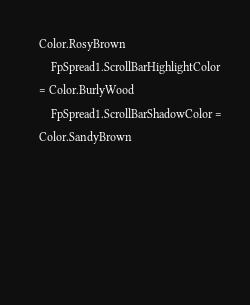Color.RosyBrown
    FpSpread1.ScrollBarHighlightColor = Color.BurlyWood
    FpSpread1.ScrollBarShadowColor = Color.SandyBrown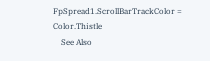FpSpread1.ScrollBarTrackColor = Color.Thistle
    See Also